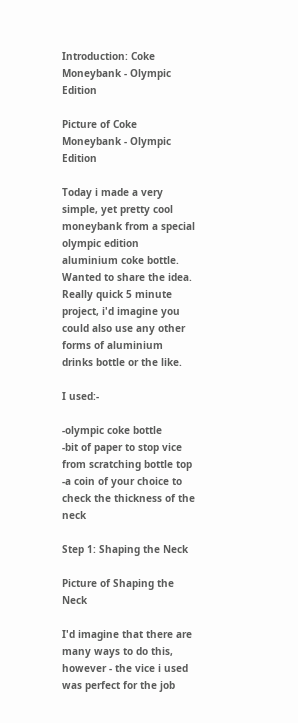Introduction: Coke Moneybank - Olympic Edition

Picture of Coke Moneybank - Olympic Edition

Today i made a very simple, yet pretty cool moneybank from a special olympic edition aluminium coke bottle. Wanted to share the idea. Really quick 5 minute project, i'd imagine you could also use any other forms of aluminium drinks bottle or the like.

I used:-

-olympic coke bottle
-bit of paper to stop vice from scratching bottle top
-a coin of your choice to check the thickness of the neck

Step 1: Shaping the Neck

Picture of Shaping the Neck

I'd imagine that there are many ways to do this, however - the vice i used was perfect for the job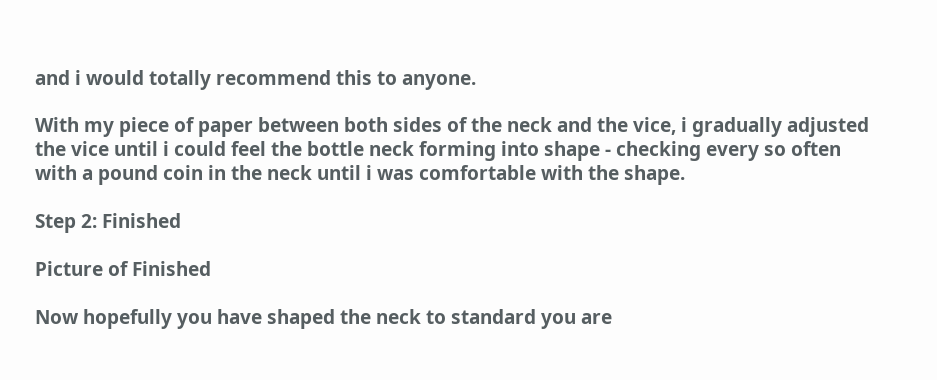and i would totally recommend this to anyone.

With my piece of paper between both sides of the neck and the vice, i gradually adjusted the vice until i could feel the bottle neck forming into shape - checking every so often with a pound coin in the neck until i was comfortable with the shape.

Step 2: Finished

Picture of Finished

Now hopefully you have shaped the neck to standard you are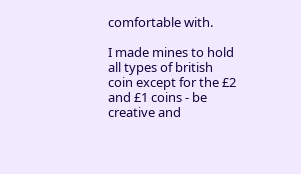comfortable with.

I made mines to hold all types of british coin except for the £2 and £1 coins - be creative and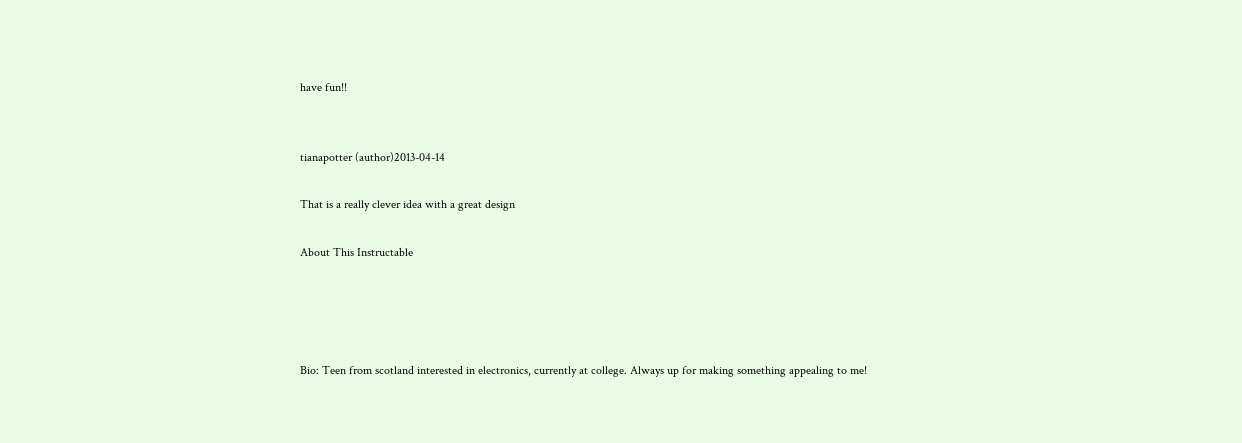have fun!!


tianapotter (author)2013-04-14

That is a really clever idea with a great design

About This Instructable




Bio: Teen from scotland interested in electronics, currently at college. Always up for making something appealing to me!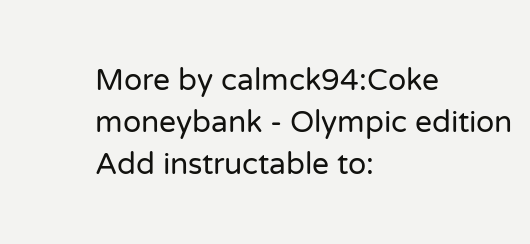More by calmck94:Coke moneybank - Olympic edition
Add instructable to: